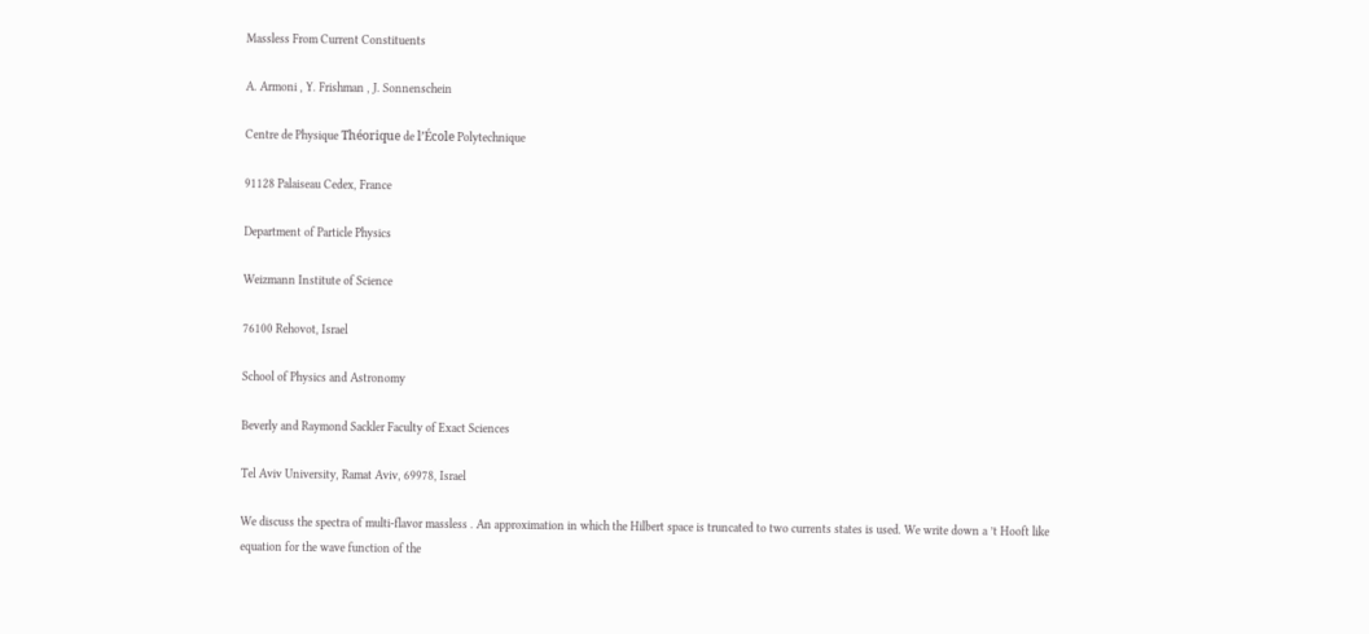Massless From Current Constituents

A. Armoni , Y. Frishman , J. Sonnenschein

Centre de Physique Théorique de l’École Polytechnique

91128 Palaiseau Cedex, France

Department of Particle Physics

Weizmann Institute of Science

76100 Rehovot, Israel

School of Physics and Astronomy

Beverly and Raymond Sackler Faculty of Exact Sciences

Tel Aviv University, Ramat Aviv, 69978, Israel

We discuss the spectra of multi-flavor massless . An approximation in which the Hilbert space is truncated to two currents states is used. We write down a ’t Hooft like equation for the wave function of the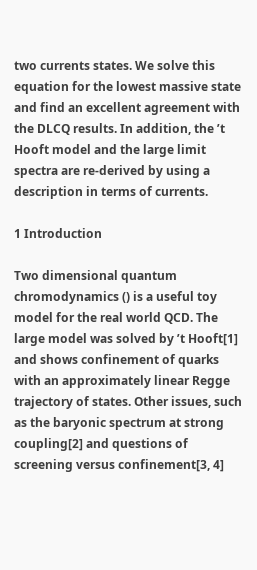two currents states. We solve this equation for the lowest massive state and find an excellent agreement with the DLCQ results. In addition, the ’t Hooft model and the large limit spectra are re-derived by using a description in terms of currents.

1 Introduction

Two dimensional quantum chromodynamics () is a useful toy model for the real world QCD. The large model was solved by ’t Hooft[1] and shows confinement of quarks with an approximately linear Regge trajectory of states. Other issues, such as the baryonic spectrum at strong coupling[2] and questions of screening versus confinement[3, 4]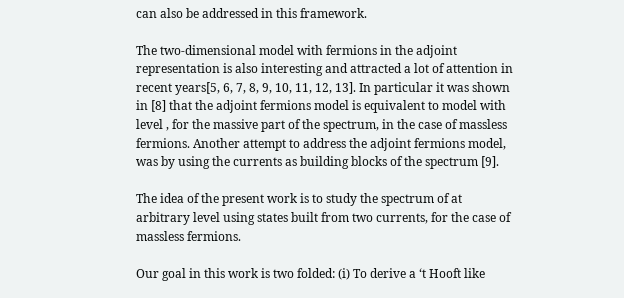can also be addressed in this framework.

The two-dimensional model with fermions in the adjoint representation is also interesting and attracted a lot of attention in recent years[5, 6, 7, 8, 9, 10, 11, 12, 13]. In particular it was shown in [8] that the adjoint fermions model is equivalent to model with level , for the massive part of the spectrum, in the case of massless fermions. Another attempt to address the adjoint fermions model, was by using the currents as building blocks of the spectrum [9].

The idea of the present work is to study the spectrum of at arbitrary level using states built from two currents, for the case of massless fermions.

Our goal in this work is two folded: (i) To derive a ‘t Hooft like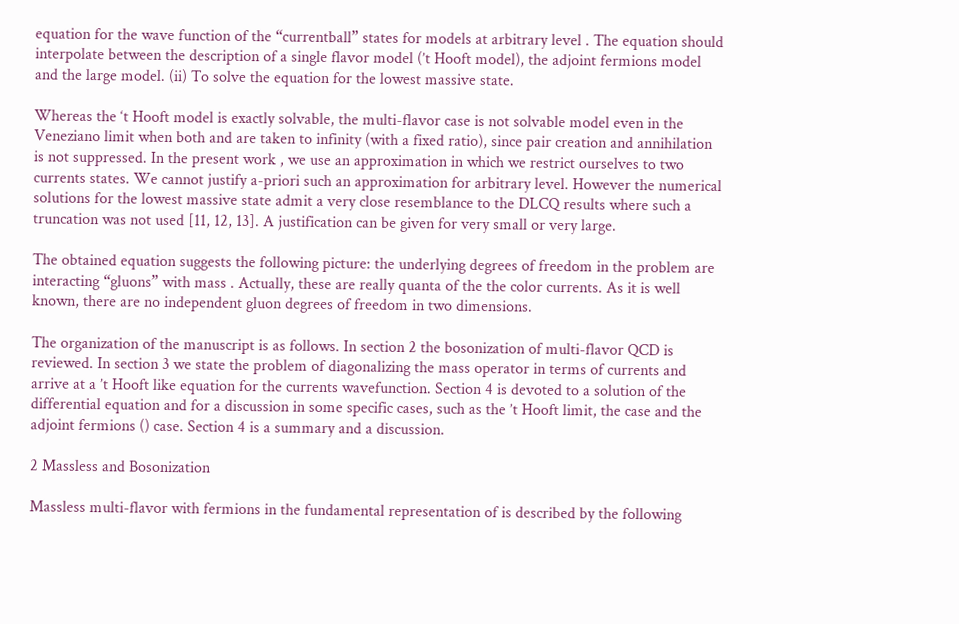equation for the wave function of the “currentball” states for models at arbitrary level . The equation should interpolate between the description of a single flavor model (’t Hooft model), the adjoint fermions model and the large model. (ii) To solve the equation for the lowest massive state.

Whereas the ‘t Hooft model is exactly solvable, the multi-flavor case is not solvable model even in the Veneziano limit when both and are taken to infinity (with a fixed ratio), since pair creation and annihilation is not suppressed. In the present work , we use an approximation in which we restrict ourselves to two currents states. We cannot justify a-priori such an approximation for arbitrary level. However the numerical solutions for the lowest massive state admit a very close resemblance to the DLCQ results where such a truncation was not used [11, 12, 13]. A justification can be given for very small or very large.

The obtained equation suggests the following picture: the underlying degrees of freedom in the problem are interacting “gluons” with mass . Actually, these are really quanta of the the color currents. As it is well known, there are no independent gluon degrees of freedom in two dimensions.

The organization of the manuscript is as follows. In section 2 the bosonization of multi-flavor QCD is reviewed. In section 3 we state the problem of diagonalizing the mass operator in terms of currents and arrive at a ’t Hooft like equation for the currents wavefunction. Section 4 is devoted to a solution of the differential equation and for a discussion in some specific cases, such as the ’t Hooft limit, the case and the adjoint fermions () case. Section 4 is a summary and a discussion.

2 Massless and Bosonization

Massless multi-flavor with fermions in the fundamental representation of is described by the following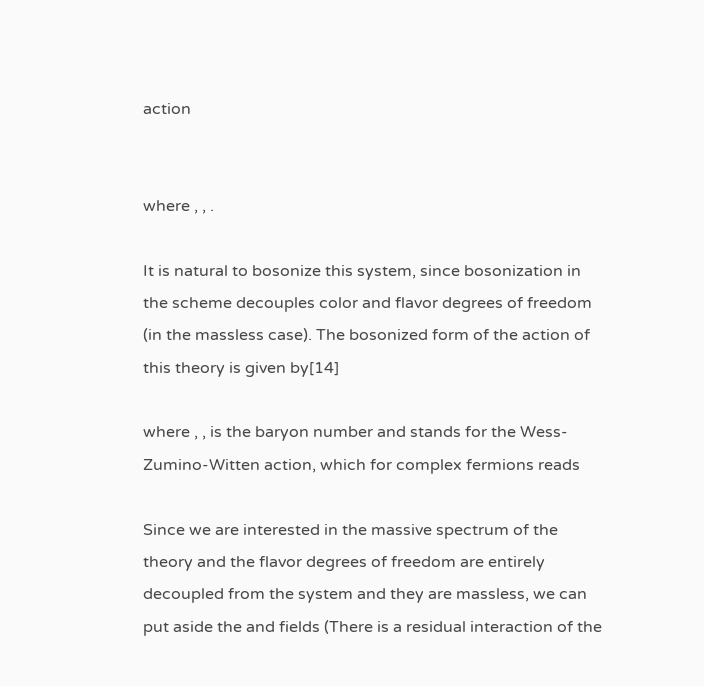action


where , , .

It is natural to bosonize this system, since bosonization in the scheme decouples color and flavor degrees of freedom (in the massless case). The bosonized form of the action of this theory is given by[14]

where , , is the baryon number and stands for the Wess-Zumino-Witten action, which for complex fermions reads

Since we are interested in the massive spectrum of the theory and the flavor degrees of freedom are entirely decoupled from the system and they are massless, we can put aside the and fields (There is a residual interaction of the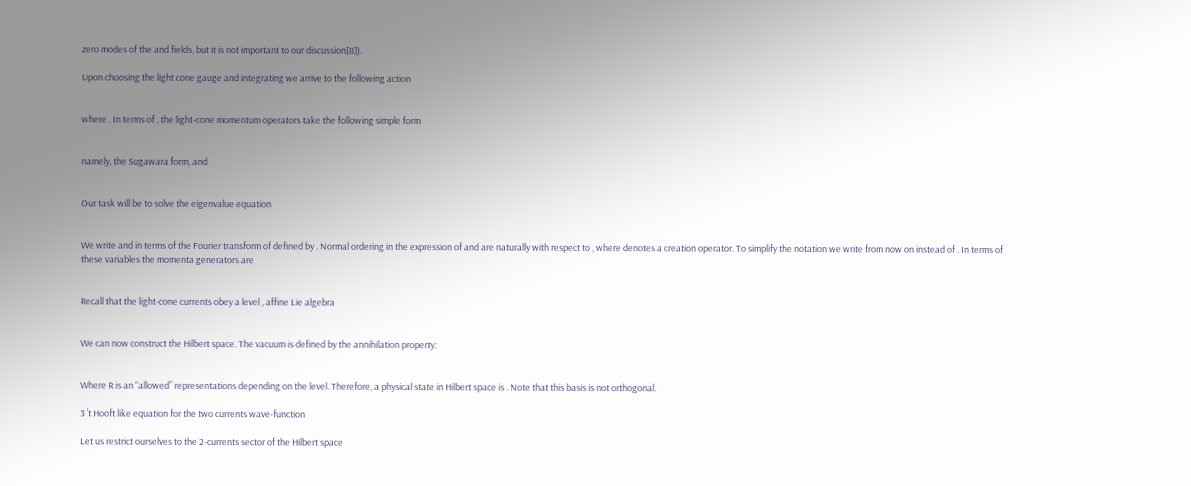zero modes of the and fields, but it is not important to our discussion[8]).

Upon choosing the light cone gauge and integrating we arrive to the following action


where . In terms of , the light-cone momentum operators take the following simple form


namely, the Sugawara form, and


Our task will be to solve the eigenvalue equation


We write and in terms of the Fourier transform of defined by . Normal ordering in the expression of and are naturally with respect to , where denotes a creation operator. To simplify the notation we write from now on instead of . In terms of these variables the momenta generators are


Recall that the light-cone currents obey a level , affine Lie algebra


We can now construct the Hilbert space. The vacuum is defined by the annihilation property:


Where R is an “allowed” representations depending on the level. Therefore, a physical state in Hilbert space is . Note that this basis is not orthogonal.

3 ’t Hooft like equation for the two currents wave-function

Let us restrict ourselves to the 2-currents sector of the Hilbert space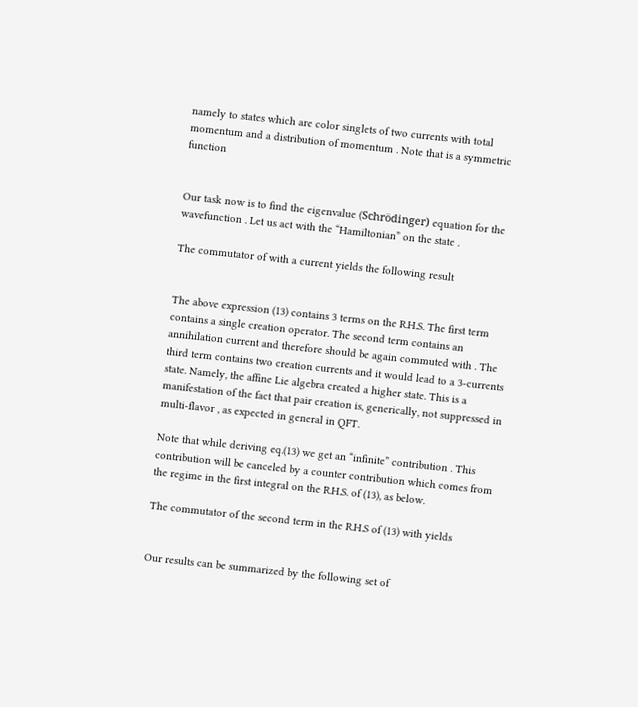namely to states which are color singlets of two currents with total momentum and a distribution of momentum . Note that is a symmetric function


Our task now is to find the eigenvalue (Schrödinger) equation for the wavefunction . Let us act with the “Hamiltonian” on the state .

The commutator of with a current yields the following result


The above expression (13) contains 3 terms on the R.H.S. The first term contains a single creation operator. The second term contains an annihilation current and therefore should be again commuted with . The third term contains two creation currents and it would lead to a 3-currents state. Namely, the affine Lie algebra created a higher state. This is a manifestation of the fact that pair creation is, generically, not suppressed in multi-flavor , as expected in general in QFT.

Note that while deriving eq.(13) we get an “infinite” contribution . This contribution will be canceled by a counter contribution which comes from the regime in the first integral on the R.H.S. of (13), as below.

The commutator of the second term in the R.H.S of (13) with yields


Our results can be summarized by the following set of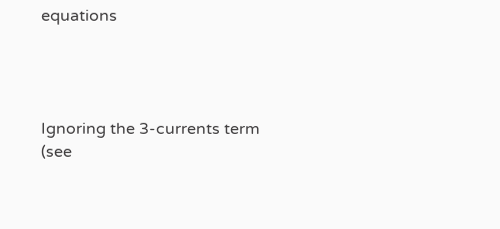equations




Ignoring the 3-currents term (see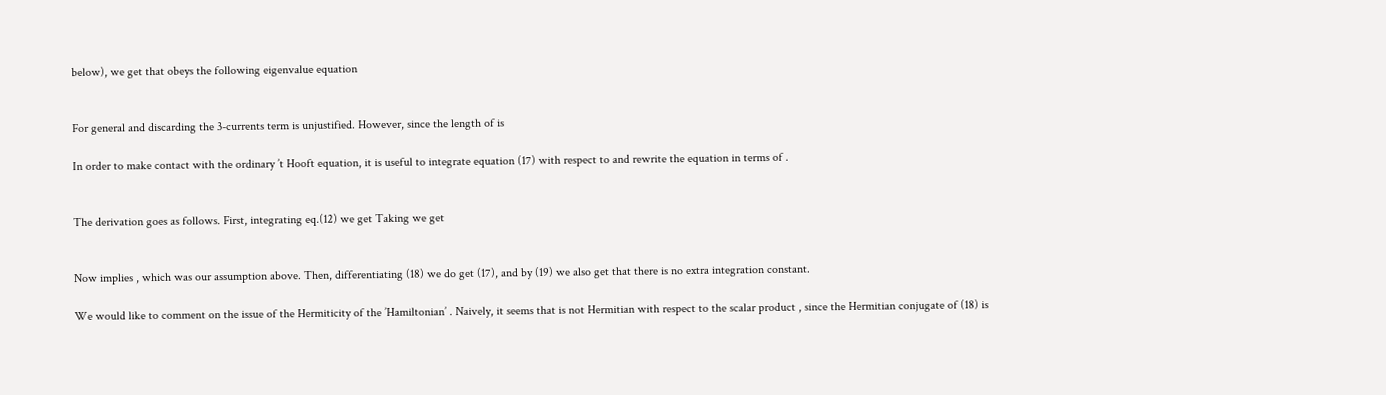below), we get that obeys the following eigenvalue equation


For general and discarding the 3-currents term is unjustified. However, since the length of is

In order to make contact with the ordinary ’t Hooft equation, it is useful to integrate equation (17) with respect to and rewrite the equation in terms of .


The derivation goes as follows. First, integrating eq.(12) we get Taking we get


Now implies , which was our assumption above. Then, differentiating (18) we do get (17), and by (19) we also get that there is no extra integration constant.

We would like to comment on the issue of the Hermiticity of the ’Hamiltonian’ . Naively, it seems that is not Hermitian with respect to the scalar product , since the Hermitian conjugate of (18) is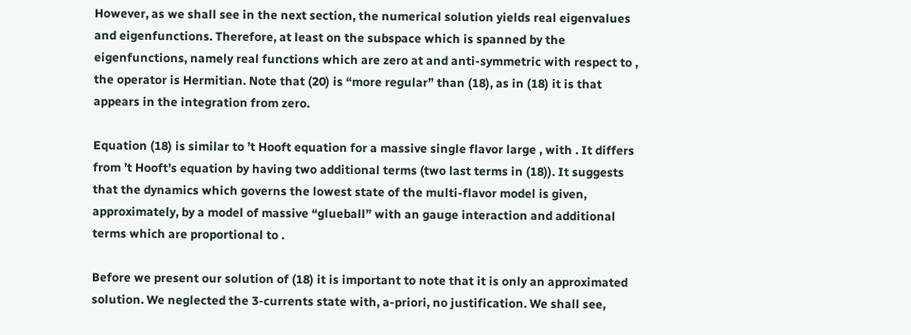However, as we shall see in the next section, the numerical solution yields real eigenvalues and eigenfunctions. Therefore, at least on the subspace which is spanned by the eigenfunctions, namely real functions which are zero at and anti-symmetric with respect to , the operator is Hermitian. Note that (20) is “more regular” than (18), as in (18) it is that appears in the integration from zero.

Equation (18) is similar to ’t Hooft equation for a massive single flavor large , with . It differs from ’t Hooft’s equation by having two additional terms (two last terms in (18)). It suggests that the dynamics which governs the lowest state of the multi-flavor model is given, approximately, by a model of massive “glueball” with an gauge interaction and additional terms which are proportional to .

Before we present our solution of (18) it is important to note that it is only an approximated solution. We neglected the 3-currents state with, a-priori, no justification. We shall see,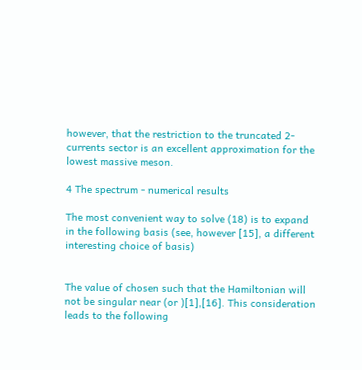however, that the restriction to the truncated 2-currents sector is an excellent approximation for the lowest massive meson.

4 The spectrum - numerical results

The most convenient way to solve (18) is to expand in the following basis (see, however [15], a different interesting choice of basis)


The value of chosen such that the Hamiltonian will not be singular near (or )[1],[16]. This consideration leads to the following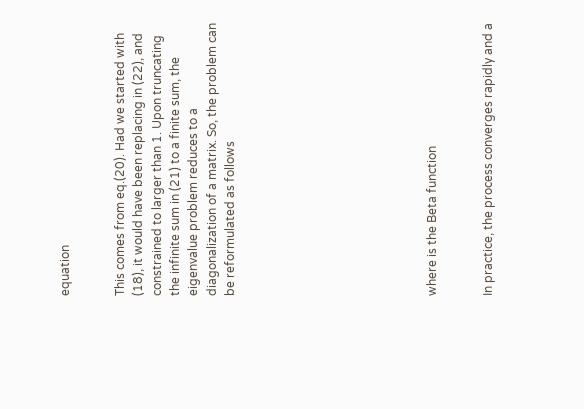equation


This comes from eq.(20). Had we started with (18), it would have been replacing in (22), and constrained to larger than 1. Upon truncating the infinite sum in (21) to a finite sum, the eigenvalue problem reduces to a diagonalization of a matrix. So, the problem can be reformulated as follows










where is the Beta function


In practice, the process converges rapidly and a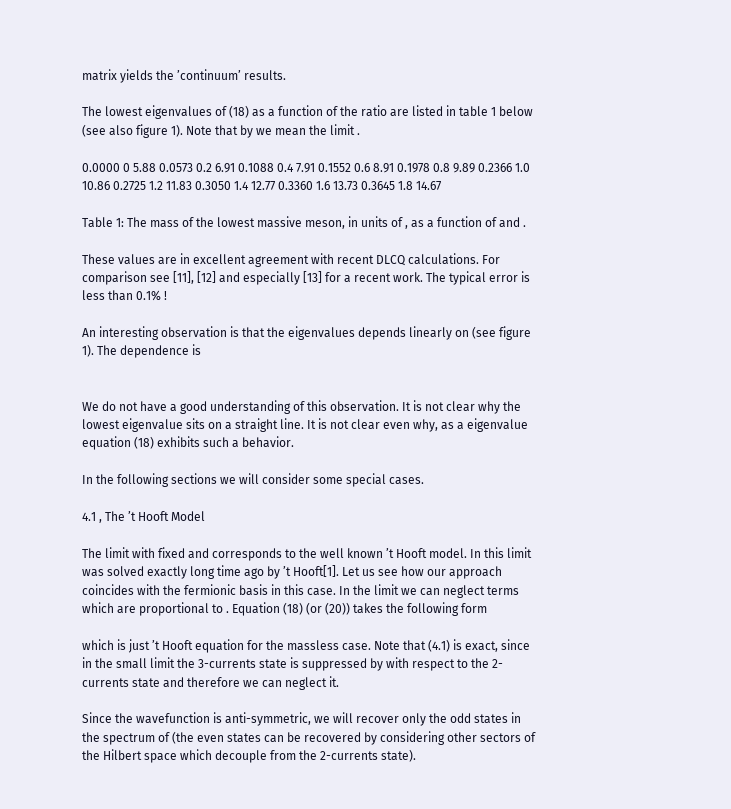matrix yields the ’continuum’ results.

The lowest eigenvalues of (18) as a function of the ratio are listed in table 1 below (see also figure 1). Note that by we mean the limit .

0.0000 0 5.88 0.0573 0.2 6.91 0.1088 0.4 7.91 0.1552 0.6 8.91 0.1978 0.8 9.89 0.2366 1.0 10.86 0.2725 1.2 11.83 0.3050 1.4 12.77 0.3360 1.6 13.73 0.3645 1.8 14.67

Table 1: The mass of the lowest massive meson, in units of , as a function of and .

These values are in excellent agreement with recent DLCQ calculations. For comparison see [11], [12] and especially [13] for a recent work. The typical error is less than 0.1% !

An interesting observation is that the eigenvalues depends linearly on (see figure 1). The dependence is


We do not have a good understanding of this observation. It is not clear why the lowest eigenvalue sits on a straight line. It is not clear even why, as a eigenvalue equation (18) exhibits such a behavior.

In the following sections we will consider some special cases.

4.1 , The ’t Hooft Model

The limit with fixed and corresponds to the well known ’t Hooft model. In this limit was solved exactly long time ago by ’t Hooft[1]. Let us see how our approach coincides with the fermionic basis in this case. In the limit we can neglect terms which are proportional to . Equation (18) (or (20)) takes the following form

which is just ’t Hooft equation for the massless case. Note that (4.1) is exact, since in the small limit the 3-currents state is suppressed by with respect to the 2-currents state and therefore we can neglect it.

Since the wavefunction is anti-symmetric, we will recover only the odd states in the spectrum of (the even states can be recovered by considering other sectors of the Hilbert space which decouple from the 2-currents state).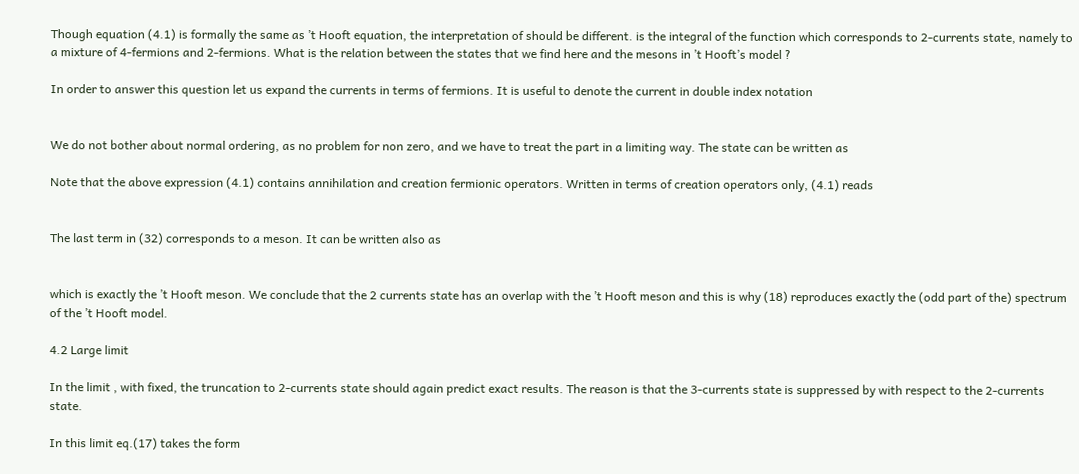Though equation (4.1) is formally the same as ’t Hooft equation, the interpretation of should be different. is the integral of the function which corresponds to 2-currents state, namely to a mixture of 4-fermions and 2-fermions. What is the relation between the states that we find here and the mesons in ’t Hooft’s model ?

In order to answer this question let us expand the currents in terms of fermions. It is useful to denote the current in double index notation


We do not bother about normal ordering, as no problem for non zero, and we have to treat the part in a limiting way. The state can be written as

Note that the above expression (4.1) contains annihilation and creation fermionic operators. Written in terms of creation operators only, (4.1) reads


The last term in (32) corresponds to a meson. It can be written also as


which is exactly the ’t Hooft meson. We conclude that the 2 currents state has an overlap with the ’t Hooft meson and this is why (18) reproduces exactly the (odd part of the) spectrum of the ’t Hooft model.

4.2 Large limit

In the limit , with fixed, the truncation to 2-currents state should again predict exact results. The reason is that the 3-currents state is suppressed by with respect to the 2-currents state.

In this limit eq.(17) takes the form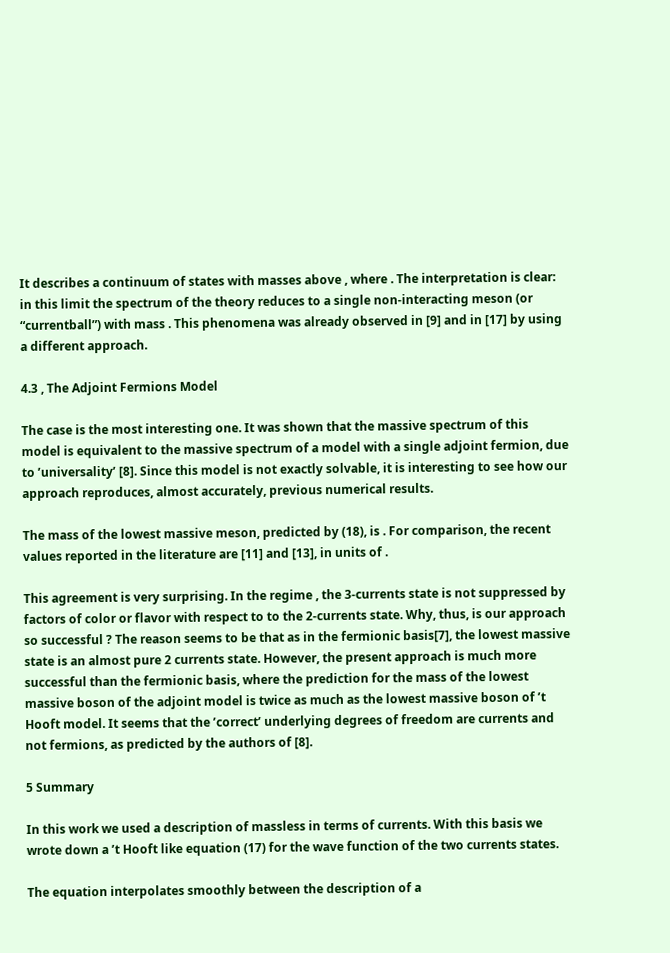It describes a continuum of states with masses above , where . The interpretation is clear: in this limit the spectrum of the theory reduces to a single non-interacting meson (or “currentball”) with mass . This phenomena was already observed in [9] and in [17] by using a different approach.

4.3 , The Adjoint Fermions Model

The case is the most interesting one. It was shown that the massive spectrum of this model is equivalent to the massive spectrum of a model with a single adjoint fermion, due to ’universality’ [8]. Since this model is not exactly solvable, it is interesting to see how our approach reproduces, almost accurately, previous numerical results.

The mass of the lowest massive meson, predicted by (18), is . For comparison, the recent values reported in the literature are [11] and [13], in units of .

This agreement is very surprising. In the regime , the 3-currents state is not suppressed by factors of color or flavor with respect to to the 2-currents state. Why, thus, is our approach so successful ? The reason seems to be that as in the fermionic basis[7], the lowest massive state is an almost pure 2 currents state. However, the present approach is much more successful than the fermionic basis, where the prediction for the mass of the lowest massive boson of the adjoint model is twice as much as the lowest massive boson of ’t Hooft model. It seems that the ’correct’ underlying degrees of freedom are currents and not fermions, as predicted by the authors of [8].

5 Summary

In this work we used a description of massless in terms of currents. With this basis we wrote down a ’t Hooft like equation (17) for the wave function of the two currents states.

The equation interpolates smoothly between the description of a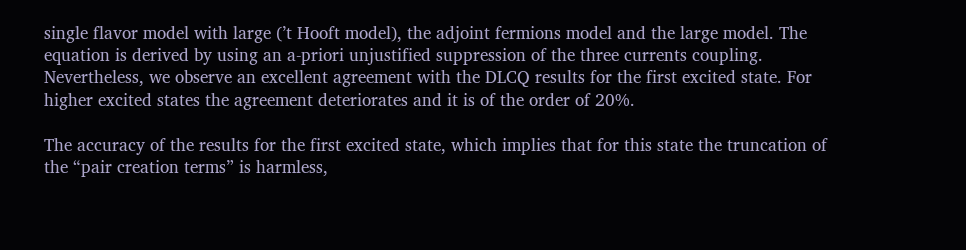single flavor model with large (’t Hooft model), the adjoint fermions model and the large model. The equation is derived by using an a-priori unjustified suppression of the three currents coupling. Nevertheless, we observe an excellent agreement with the DLCQ results for the first excited state. For higher excited states the agreement deteriorates and it is of the order of 20%.

The accuracy of the results for the first excited state, which implies that for this state the truncation of the “pair creation terms” is harmless,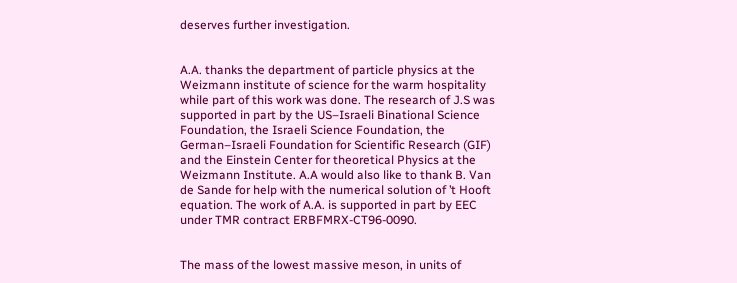deserves further investigation.


A.A. thanks the department of particle physics at the Weizmann institute of science for the warm hospitality while part of this work was done. The research of J.S was supported in part by the US–Israeli Binational Science Foundation, the Israeli Science Foundation, the German–Israeli Foundation for Scientific Research (GIF) and the Einstein Center for theoretical Physics at the Weizmann Institute. A.A would also like to thank B. Van de Sande for help with the numerical solution of ’t Hooft equation. The work of A.A. is supported in part by EEC under TMR contract ERBFMRX-CT96-0090.


The mass of the lowest massive meson, in units of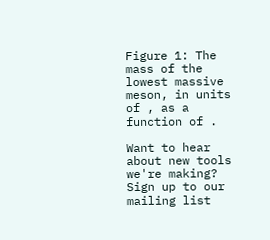Figure 1: The mass of the lowest massive meson, in units of , as a function of .

Want to hear about new tools we're making? Sign up to our mailing list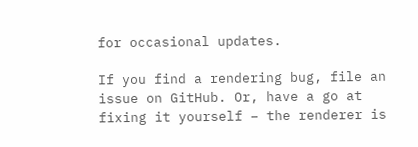for occasional updates.

If you find a rendering bug, file an issue on GitHub. Or, have a go at fixing it yourself – the renderer is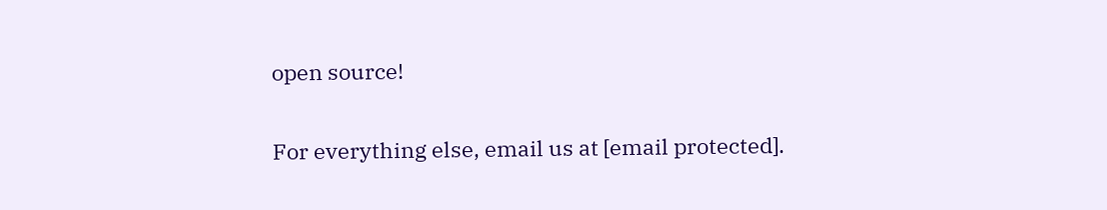open source!

For everything else, email us at [email protected].